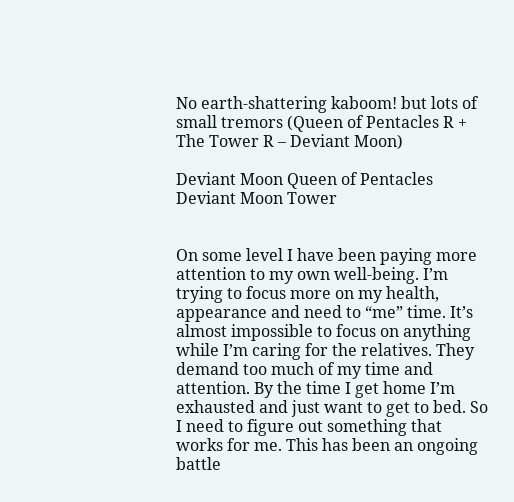No earth-shattering kaboom! but lots of small tremors (Queen of Pentacles R + The Tower R – Deviant Moon)

Deviant Moon Queen of Pentacles Deviant Moon Tower


On some level I have been paying more attention to my own well-being. I’m trying to focus more on my health, appearance and need to “me” time. It’s almost impossible to focus on anything while I’m caring for the relatives. They demand too much of my time and attention. By the time I get home I’m exhausted and just want to get to bed. So I need to figure out something that works for me. This has been an ongoing battle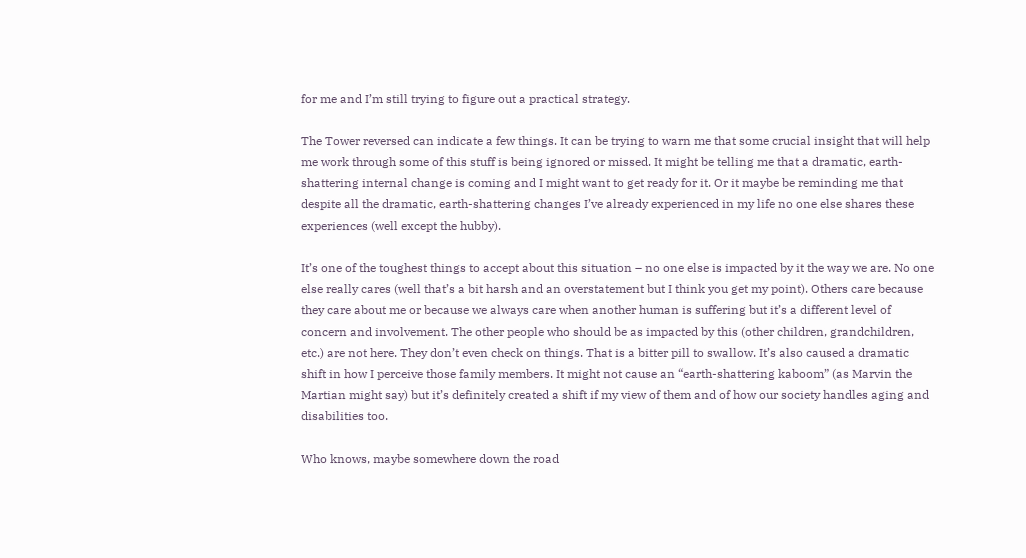for me and I’m still trying to figure out a practical strategy.

The Tower reversed can indicate a few things. It can be trying to warn me that some crucial insight that will help me work through some of this stuff is being ignored or missed. It might be telling me that a dramatic, earth-shattering internal change is coming and I might want to get ready for it. Or it maybe be reminding me that despite all the dramatic, earth-shattering changes I’ve already experienced in my life no one else shares these experiences (well except the hubby).

It’s one of the toughest things to accept about this situation – no one else is impacted by it the way we are. No one else really cares (well that’s a bit harsh and an overstatement but I think you get my point). Others care because they care about me or because we always care when another human is suffering but it’s a different level of concern and involvement. The other people who should be as impacted by this (other children, grandchildren, etc.) are not here. They don’t even check on things. That is a bitter pill to swallow. It’s also caused a dramatic shift in how I perceive those family members. It might not cause an “earth-shattering kaboom” (as Marvin the Martian might say) but it’s definitely created a shift if my view of them and of how our society handles aging and disabilities too.

Who knows, maybe somewhere down the road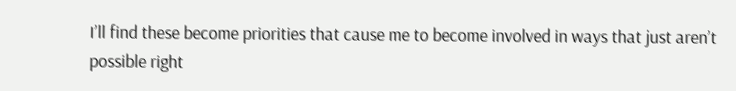I’ll find these become priorities that cause me to become involved in ways that just aren’t possible right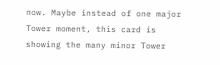now. Maybe instead of one major Tower moment, this card is showing the many minor Tower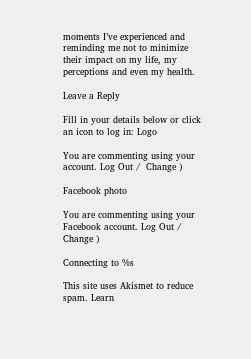moments I’ve experienced and reminding me not to minimize their impact on my life, my perceptions and even my health.

Leave a Reply

Fill in your details below or click an icon to log in: Logo

You are commenting using your account. Log Out /  Change )

Facebook photo

You are commenting using your Facebook account. Log Out /  Change )

Connecting to %s

This site uses Akismet to reduce spam. Learn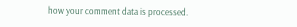how your comment data is processed.